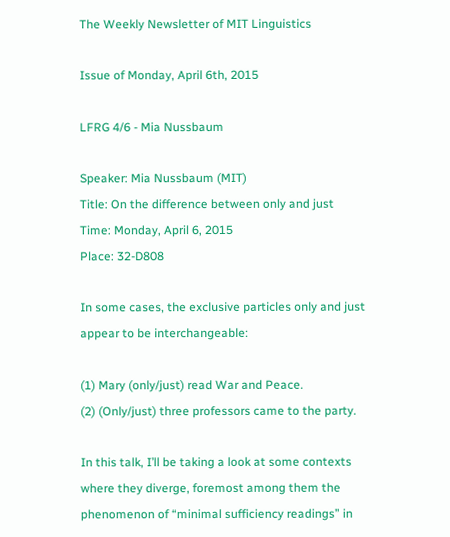The Weekly Newsletter of MIT Linguistics

Issue of Monday, April 6th, 2015

LFRG 4/6 - Mia Nussbaum

Speaker: Mia Nussbaum (MIT)
Title: On the difference between only and just
Time: Monday, April 6, 2015
Place: 32-D808

In some cases, the exclusive particles only and just appear to be interchangeable:

(1) Mary (only/just) read War and Peace.
(2) (Only/just) three professors came to the party.

In this talk, I’ll be taking a look at some contexts where they diverge, foremost among them the phenomenon of “minimal sufficiency readings” in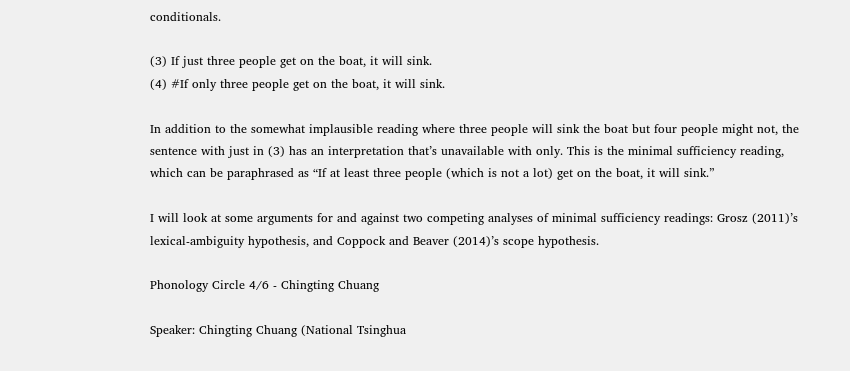conditionals.

(3) If just three people get on the boat, it will sink.
(4) #If only three people get on the boat, it will sink.

In addition to the somewhat implausible reading where three people will sink the boat but four people might not, the sentence with just in (3) has an interpretation that’s unavailable with only. This is the minimal sufficiency reading, which can be paraphrased as “If at least three people (which is not a lot) get on the boat, it will sink.”

I will look at some arguments for and against two competing analyses of minimal sufficiency readings: Grosz (2011)’s lexical-ambiguity hypothesis, and Coppock and Beaver (2014)’s scope hypothesis.

Phonology Circle 4/6 - Chingting Chuang

Speaker: Chingting Chuang (National Tsinghua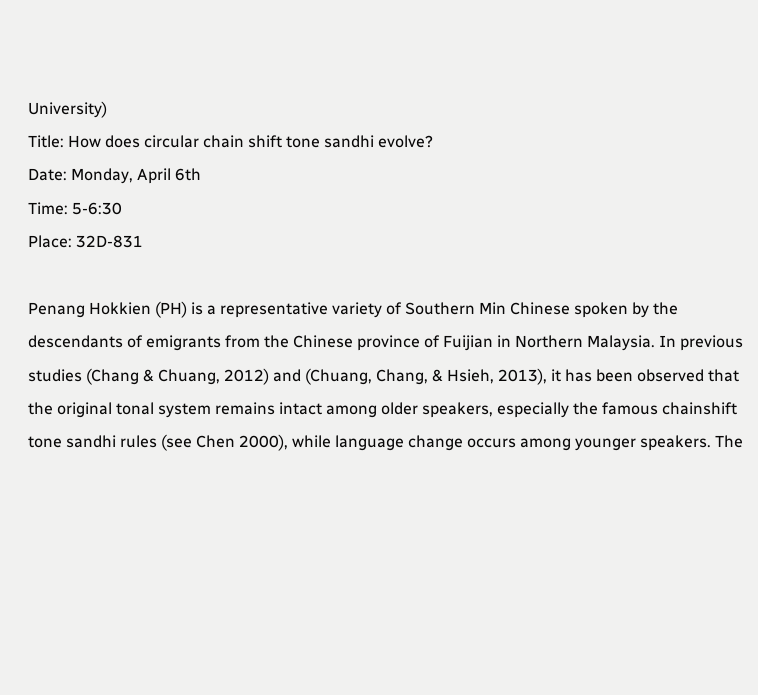University)
Title: How does circular chain shift tone sandhi evolve?
Date: Monday, April 6th
Time: 5-6:30
Place: 32D-831

Penang Hokkien (PH) is a representative variety of Southern Min Chinese spoken by the descendants of emigrants from the Chinese province of Fuijian in Northern Malaysia. In previous studies (Chang & Chuang, 2012) and (Chuang, Chang, & Hsieh, 2013), it has been observed that the original tonal system remains intact among older speakers, especially the famous chainshift tone sandhi rules (see Chen 2000), while language change occurs among younger speakers. The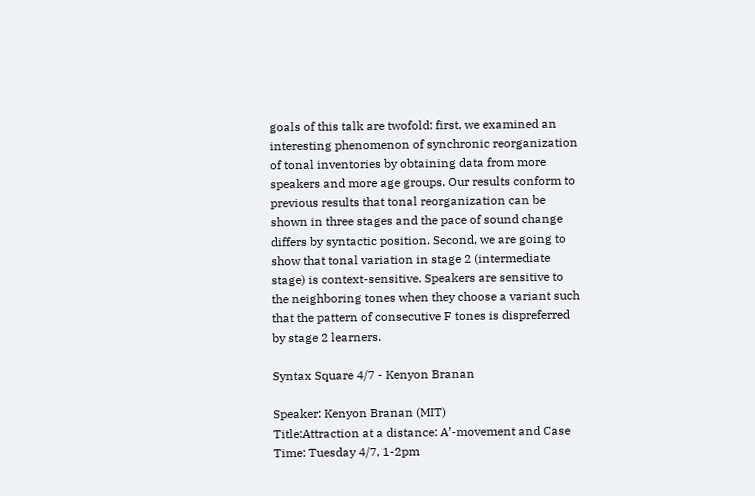goals of this talk are twofold: first, we examined an interesting phenomenon of synchronic reorganization of tonal inventories by obtaining data from more speakers and more age groups. Our results conform to previous results that tonal reorganization can be shown in three stages and the pace of sound change differs by syntactic position. Second, we are going to show that tonal variation in stage 2 (intermediate stage) is context-sensitive. Speakers are sensitive to the neighboring tones when they choose a variant such that the pattern of consecutive F tones is dispreferred by stage 2 learners.

Syntax Square 4/7 - Kenyon Branan

Speaker: Kenyon Branan (MIT)
Title:Attraction at a distance: A’-movement and Case
Time: Tuesday 4/7, 1-2pm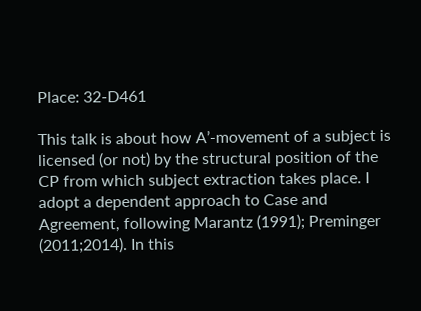Place: 32-D461

This talk is about how A’-movement of a subject is licensed (or not) by the structural position of the CP from which subject extraction takes place. I adopt a dependent approach to Case and Agreement, following Marantz (1991); Preminger (2011;2014). In this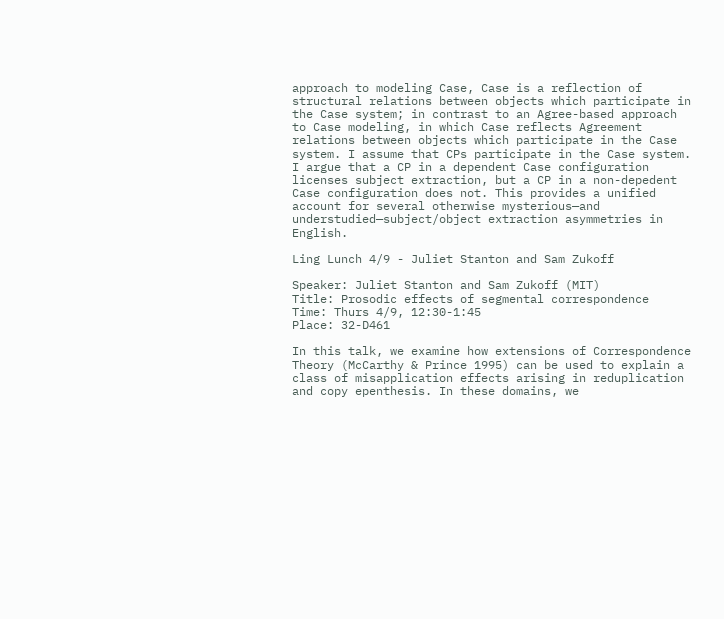approach to modeling Case, Case is a reflection of structural relations between objects which participate in the Case system; in contrast to an Agree-based approach to Case modeling, in which Case reflects Agreement relations between objects which participate in the Case system. I assume that CPs participate in the Case system. I argue that a CP in a dependent Case configuration licenses subject extraction, but a CP in a non-depedent Case configuration does not. This provides a unified account for several otherwise mysterious—and understudied—subject/object extraction asymmetries in English.

Ling Lunch 4/9 - Juliet Stanton and Sam Zukoff

Speaker: Juliet Stanton and Sam Zukoff (MIT)
Title: Prosodic effects of segmental correspondence
Time: Thurs 4/9, 12:30-1:45
Place: 32-D461

In this talk, we examine how extensions of Correspondence Theory (McCarthy & Prince 1995) can be used to explain a class of misapplication effects arising in reduplication and copy epenthesis. In these domains, we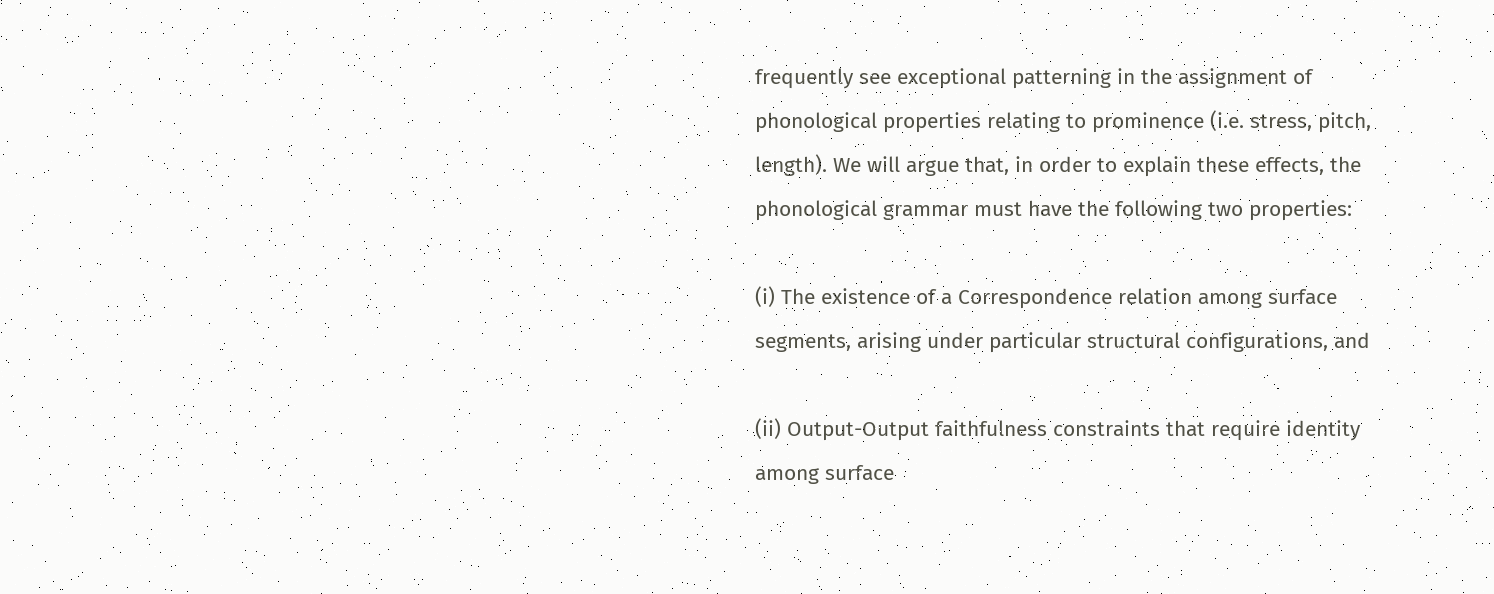frequently see exceptional patterning in the assignment of phonological properties relating to prominence (i.e. stress, pitch, length). We will argue that, in order to explain these effects, the phonological grammar must have the following two properties:

(i) The existence of a Correspondence relation among surface segments, arising under particular structural configurations, and

(ii) Output-Output faithfulness constraints that require identity among surface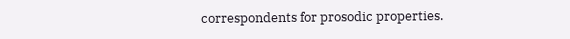correspondents for prosodic properties.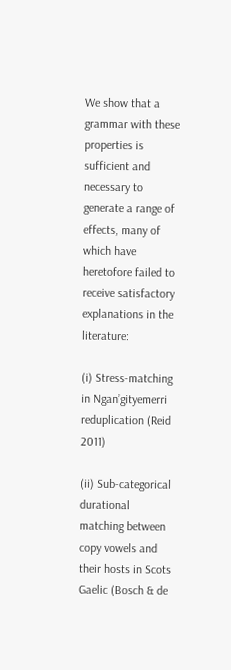We show that a grammar with these properties is sufficient and necessary to generate a range of effects, many of which have heretofore failed to receive satisfactory explanations in the literature:

(i) Stress-matching in Ngan’gityemerri reduplication (Reid 2011)

(ii) Sub-categorical durational matching between copy vowels and their hosts in Scots Gaelic (Bosch & de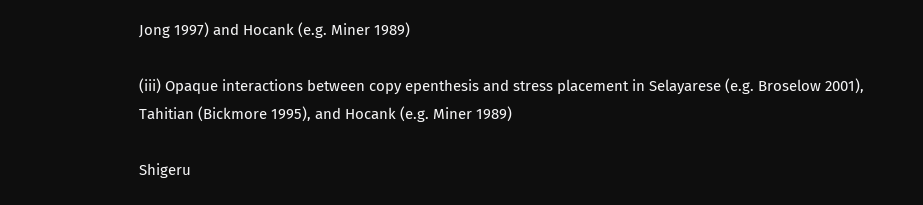Jong 1997) and Hocank (e.g. Miner 1989)

(iii) Opaque interactions between copy epenthesis and stress placement in Selayarese (e.g. Broselow 2001), Tahitian (Bickmore 1995), and Hocank (e.g. Miner 1989)

Shigeru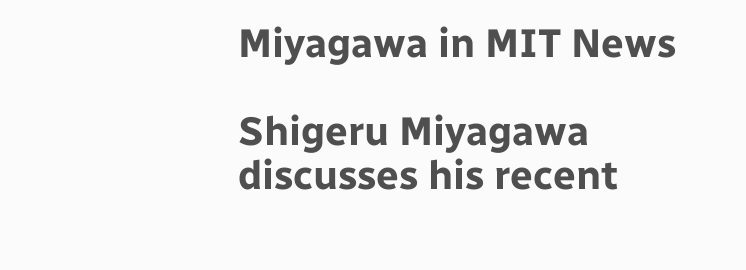Miyagawa in MIT News

Shigeru Miyagawa discusses his recent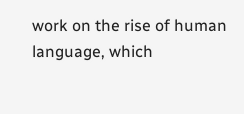work on the rise of human language, which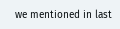we mentioned in last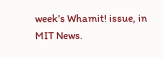week’s Whamit! issue, in MIT News.